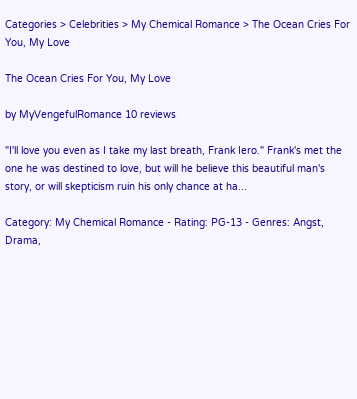Categories > Celebrities > My Chemical Romance > The Ocean Cries For You, My Love

The Ocean Cries For You, My Love

by MyVengefulRomance 10 reviews

"I'll love you even as I take my last breath, Frank Iero." Frank's met the one he was destined to love, but will he believe this beautiful man's story, or will skepticism ruin his only chance at ha...

Category: My Chemical Romance - Rating: PG-13 - Genres: Angst, Drama,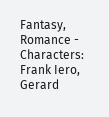Fantasy, Romance - Characters: Frank Iero, Gerard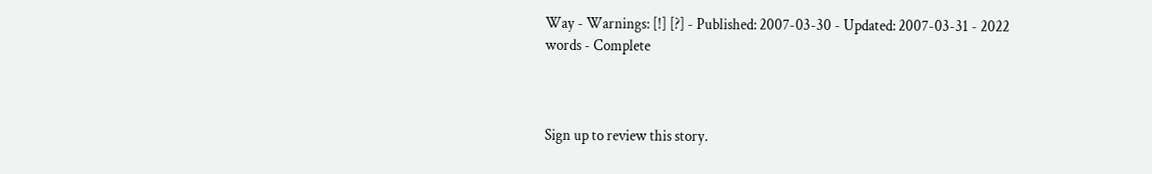Way - Warnings: [!] [?] - Published: 2007-03-30 - Updated: 2007-03-31 - 2022 words - Complete



Sign up to review this story.